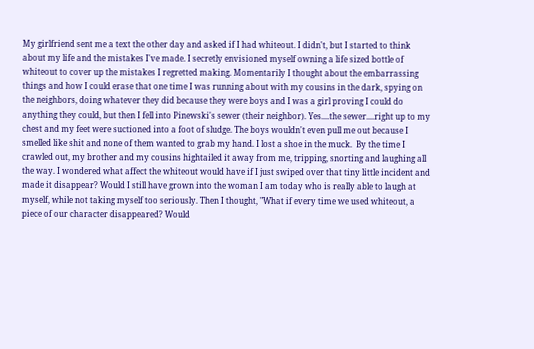My girlfriend sent me a text the other day and asked if I had whiteout. I didn't, but I started to think about my life and the mistakes I've made. I secretly envisioned myself owning a life sized bottle of whiteout to cover up the mistakes I regretted making. Momentarily I thought about the embarrassing things and how I could erase that one time I was running about with my cousins in the dark, spying on the neighbors, doing whatever they did because they were boys and I was a girl proving I could do anything they could, but then I fell into Pinewski's sewer (their neighbor). Yes....the sewer....right up to my chest and my feet were suctioned into a foot of sludge. The boys wouldn't even pull me out because I smelled like shit and none of them wanted to grab my hand. I lost a shoe in the muck.  By the time I crawled out, my brother and my cousins hightailed it away from me, tripping, snorting and laughing all the way. I wondered what affect the whiteout would have if I just swiped over that tiny little incident and made it disappear? Would I still have grown into the woman I am today who is really able to laugh at myself, while not taking myself too seriously. Then I thought, "What if every time we used whiteout, a piece of our character disappeared? Would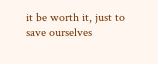it be worth it, just to save ourselves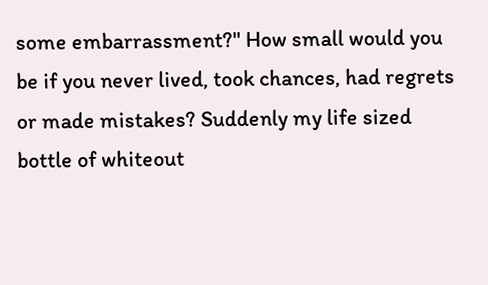some embarrassment?" How small would you be if you never lived, took chances, had regrets or made mistakes? Suddenly my life sized bottle of whiteout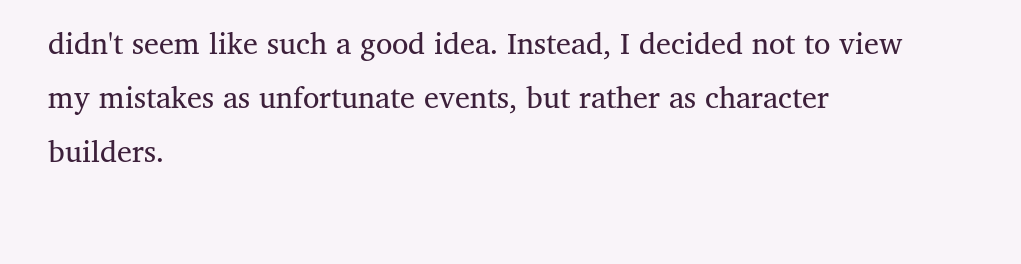didn't seem like such a good idea. Instead, I decided not to view my mistakes as unfortunate events, but rather as character builders.